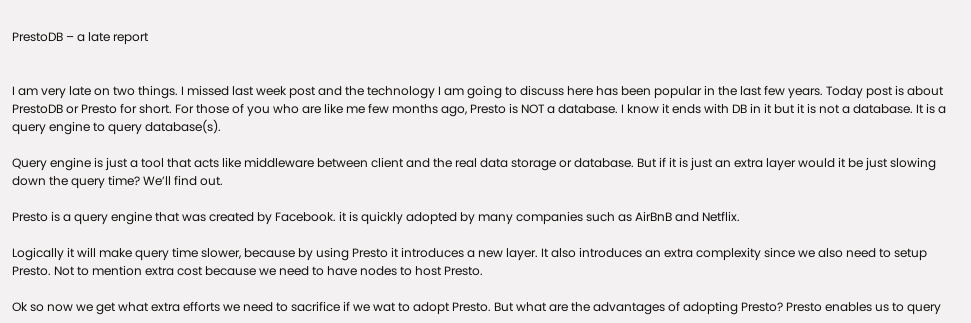PrestoDB – a late report


I am very late on two things. I missed last week post and the technology I am going to discuss here has been popular in the last few years. Today post is about PrestoDB or Presto for short. For those of you who are like me few months ago, Presto is NOT a database. I know it ends with DB in it but it is not a database. It is a query engine to query database(s).

Query engine is just a tool that acts like middleware between client and the real data storage or database. But if it is just an extra layer would it be just slowing down the query time? We’ll find out.

Presto is a query engine that was created by Facebook. it is quickly adopted by many companies such as AirBnB and Netflix.

Logically it will make query time slower, because by using Presto it introduces a new layer. It also introduces an extra complexity since we also need to setup Presto. Not to mention extra cost because we need to have nodes to host Presto.

Ok so now we get what extra efforts we need to sacrifice if we wat to adopt Presto. But what are the advantages of adopting Presto? Presto enables us to query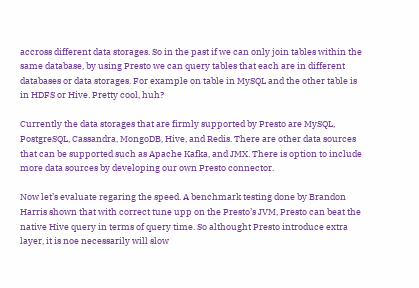accross different data storages. So in the past if we can only join tables within the same database, by using Presto we can query tables that each are in different databases or data storages. For example on table in MySQL and the other table is in HDFS or Hive. Pretty cool, huh?

Currently the data storages that are firmly supported by Presto are MySQL, PostgreSQL, Cassandra, MongoDB, Hive, and Redis. There are other data sources that can be supported such as Apache Kafka, and JMX. There is option to include more data sources by developing our own Presto connector.

Now let’s evaluate regaring the speed. A benchmark testing done by Brandon Harris shown that with correct tune upp on the Presto’s JVM, Presto can beat the native Hive query in terms of query time. So althought Presto introduce extra layer, it is noe necessarily will slow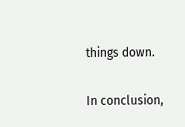things down.

In conclusion,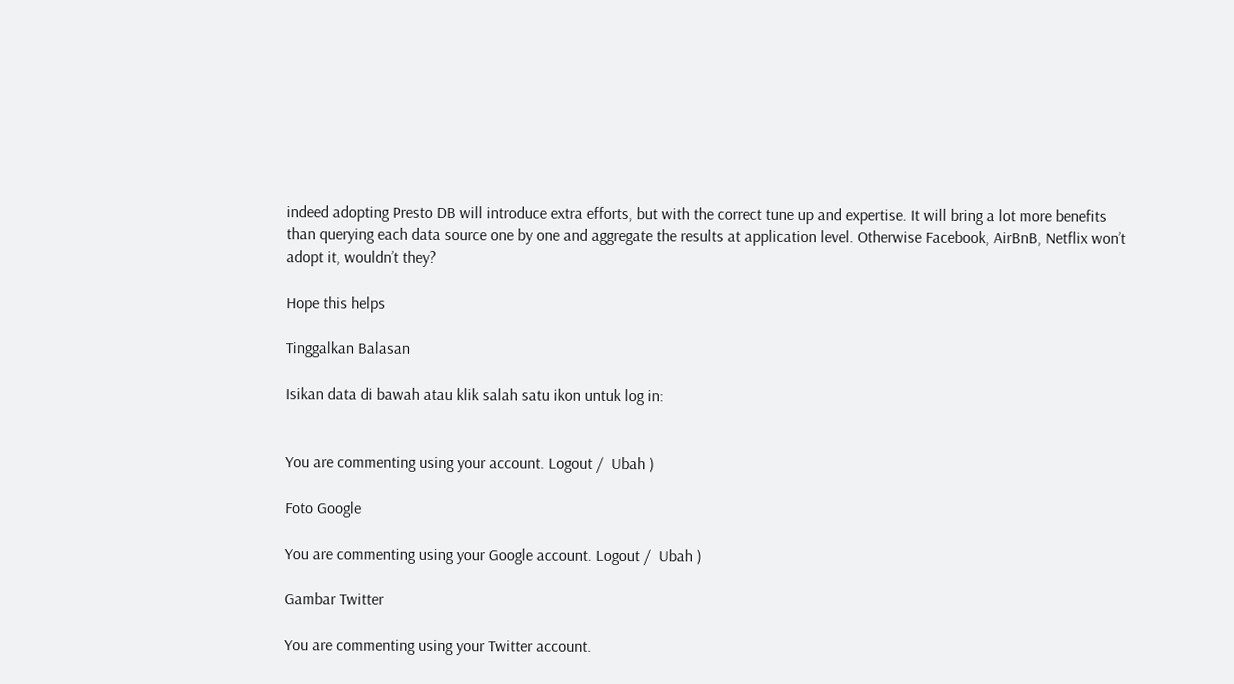indeed adopting Presto DB will introduce extra efforts, but with the correct tune up and expertise. It will bring a lot more benefits than querying each data source one by one and aggregate the results at application level. Otherwise Facebook, AirBnB, Netflix won’t adopt it, wouldn’t they?

Hope this helps

Tinggalkan Balasan

Isikan data di bawah atau klik salah satu ikon untuk log in:


You are commenting using your account. Logout /  Ubah )

Foto Google

You are commenting using your Google account. Logout /  Ubah )

Gambar Twitter

You are commenting using your Twitter account.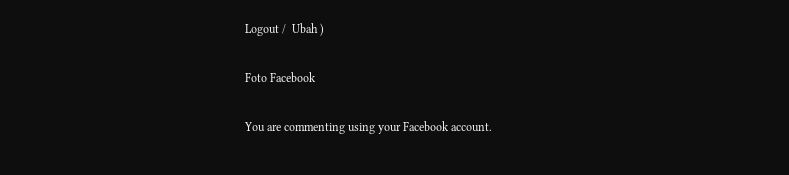Logout /  Ubah )

Foto Facebook

You are commenting using your Facebook account.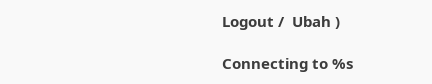Logout /  Ubah )

Connecting to %s